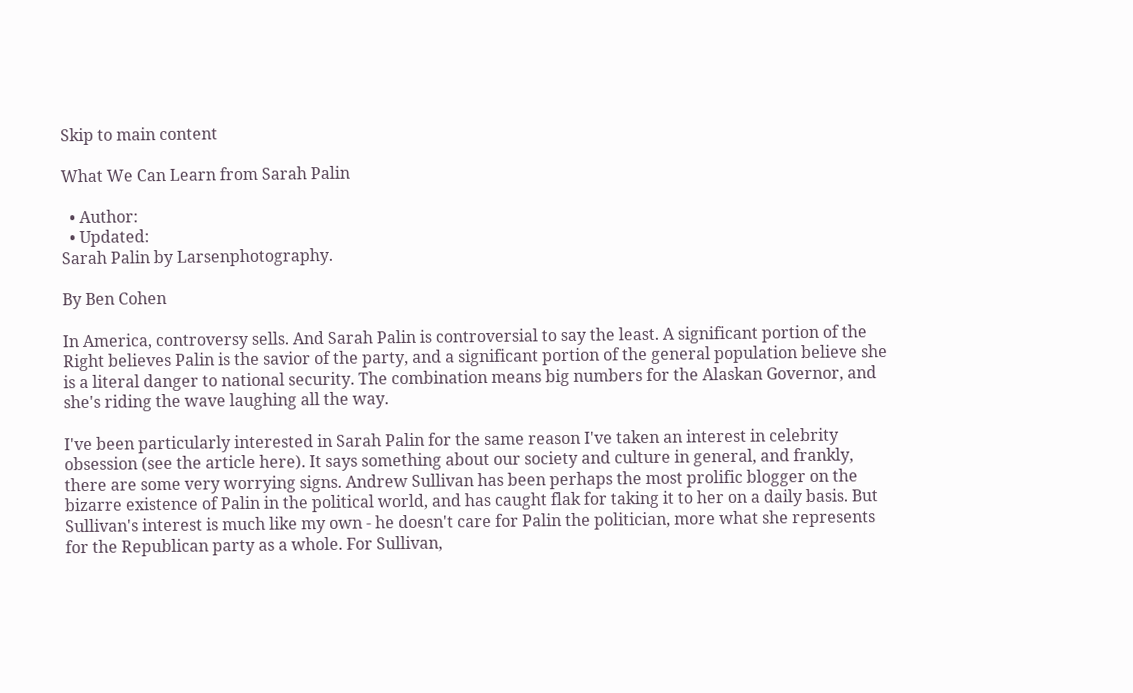Skip to main content

What We Can Learn from Sarah Palin

  • Author:
  • Updated:
Sarah Palin by Larsenphotography.

By Ben Cohen

In America, controversy sells. And Sarah Palin is controversial to say the least. A significant portion of the Right believes Palin is the savior of the party, and a significant portion of the general population believe she is a literal danger to national security. The combination means big numbers for the Alaskan Governor, and she's riding the wave laughing all the way.

I've been particularly interested in Sarah Palin for the same reason I've taken an interest in celebrity obsession (see the article here). It says something about our society and culture in general, and frankly, there are some very worrying signs. Andrew Sullivan has been perhaps the most prolific blogger on the bizarre existence of Palin in the political world, and has caught flak for taking it to her on a daily basis. But Sullivan's interest is much like my own - he doesn't care for Palin the politician, more what she represents for the Republican party as a whole. For Sullivan,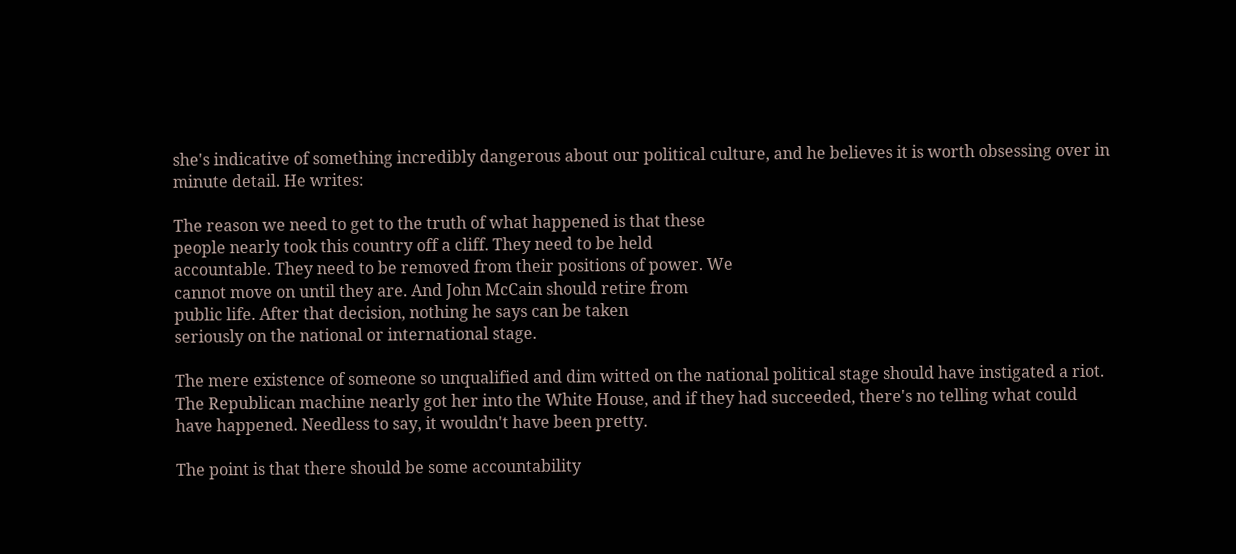she's indicative of something incredibly dangerous about our political culture, and he believes it is worth obsessing over in minute detail. He writes:

The reason we need to get to the truth of what happened is that these
people nearly took this country off a cliff. They need to be held
accountable. They need to be removed from their positions of power. We
cannot move on until they are. And John McCain should retire from
public life. After that decision, nothing he says can be taken
seriously on the national or international stage.

The mere existence of someone so unqualified and dim witted on the national political stage should have instigated a riot. The Republican machine nearly got her into the White House, and if they had succeeded, there's no telling what could have happened. Needless to say, it wouldn't have been pretty.

The point is that there should be some accountability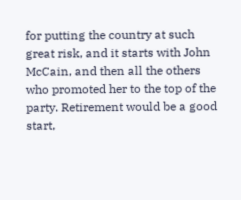for putting the country at such great risk, and it starts with John McCain, and then all the others who promoted her to the top of the party. Retirement would be a good start,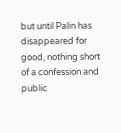but until Palin has disappeared for good, nothing short of a confession and public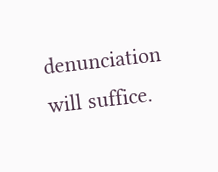denunciation will suffice.